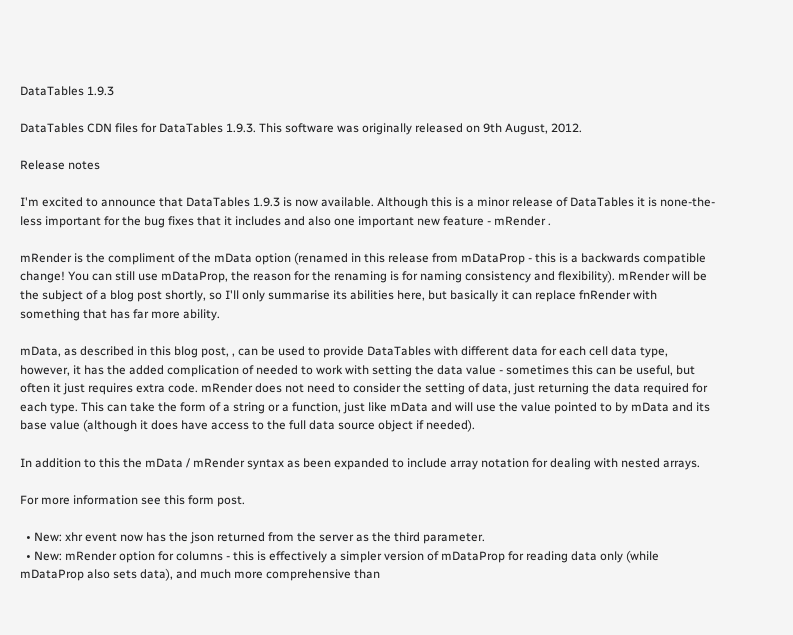DataTables 1.9.3

DataTables CDN files for DataTables 1.9.3. This software was originally released on 9th August, 2012.

Release notes

I'm excited to announce that DataTables 1.9.3 is now available. Although this is a minor release of DataTables it is none-the-less important for the bug fixes that it includes and also one important new feature - mRender .

mRender is the compliment of the mData option (renamed in this release from mDataProp - this is a backwards compatible change! You can still use mDataProp, the reason for the renaming is for naming consistency and flexibility). mRender will be the subject of a blog post shortly, so I'll only summarise its abilities here, but basically it can replace fnRender with something that has far more ability.

mData, as described in this blog post, , can be used to provide DataTables with different data for each cell data type, however, it has the added complication of needed to work with setting the data value - sometimes this can be useful, but often it just requires extra code. mRender does not need to consider the setting of data, just returning the data required for each type. This can take the form of a string or a function, just like mData and will use the value pointed to by mData and its base value (although it does have access to the full data source object if needed).

In addition to this the mData / mRender syntax as been expanded to include array notation for dealing with nested arrays.

For more information see this form post.

  • New: xhr event now has the json returned from the server as the third parameter.
  • New: mRender option for columns - this is effectively a simpler version of mDataProp for reading data only (while mDataProp also sets data), and much more comprehensive than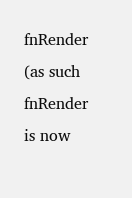fnRender (as such fnRender is now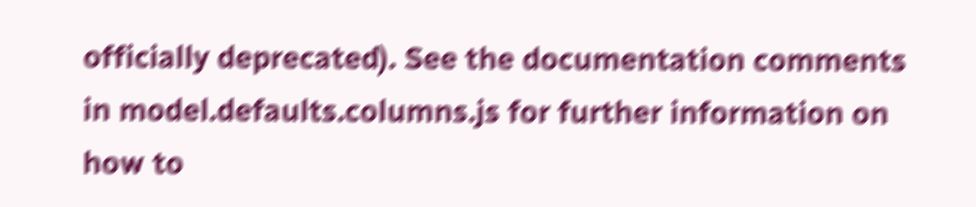officially deprecated). See the documentation comments in model.defaults.columns.js for further information on how to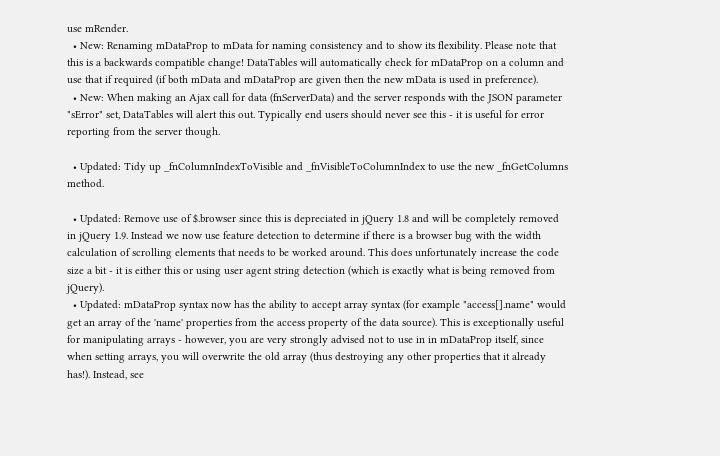use mRender.
  • New: Renaming mDataProp to mData for naming consistency and to show its flexibility. Please note that this is a backwards compatible change! DataTables will automatically check for mDataProp on a column and use that if required (if both mData and mDataProp are given then the new mData is used in preference).
  • New: When making an Ajax call for data (fnServerData) and the server responds with the JSON parameter "sError" set, DataTables will alert this out. Typically end users should never see this - it is useful for error reporting from the server though.

  • Updated: Tidy up _fnColumnIndexToVisible and _fnVisibleToColumnIndex to use the new _fnGetColumns method.

  • Updated: Remove use of $.browser since this is depreciated in jQuery 1.8 and will be completely removed in jQuery 1.9. Instead we now use feature detection to determine if there is a browser bug with the width calculation of scrolling elements that needs to be worked around. This does unfortunately increase the code size a bit - it is either this or using user agent string detection (which is exactly what is being removed from jQuery).
  • Updated: mDataProp syntax now has the ability to accept array syntax (for example "access[].name" would get an array of the 'name' properties from the access property of the data source). This is exceptionally useful for manipulating arrays - however, you are very strongly advised not to use in in mDataProp itself, since when setting arrays, you will overwrite the old array (thus destroying any other properties that it already has!). Instead, see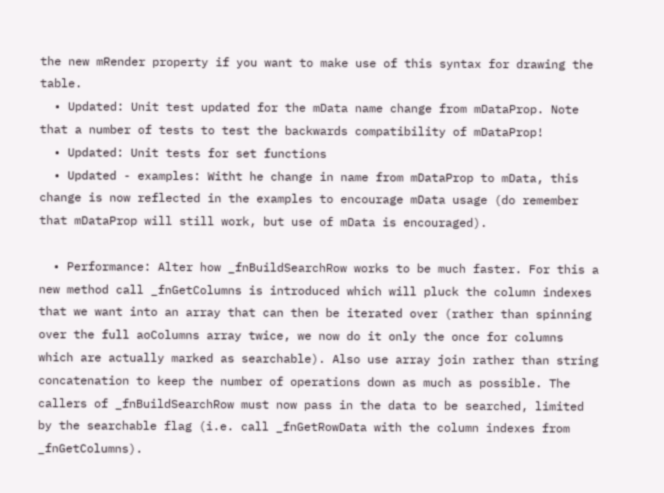the new mRender property if you want to make use of this syntax for drawing the table.
  • Updated: Unit test updated for the mData name change from mDataProp. Note that a number of tests to test the backwards compatibility of mDataProp!
  • Updated: Unit tests for set functions
  • Updated - examples: Witht he change in name from mDataProp to mData, this change is now reflected in the examples to encourage mData usage (do remember that mDataProp will still work, but use of mData is encouraged).

  • Performance: Alter how _fnBuildSearchRow works to be much faster. For this a new method call _fnGetColumns is introduced which will pluck the column indexes that we want into an array that can then be iterated over (rather than spinning over the full aoColumns array twice, we now do it only the once for columns which are actually marked as searchable). Also use array join rather than string concatenation to keep the number of operations down as much as possible. The callers of _fnBuildSearchRow must now pass in the data to be searched, limited by the searchable flag (i.e. call _fnGetRowData with the column indexes from _fnGetColumns).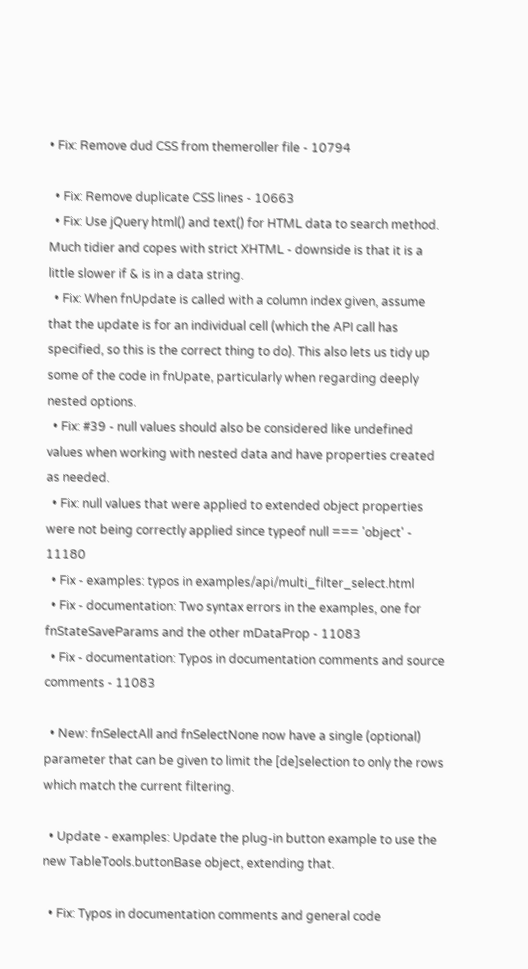• Fix: Remove dud CSS from themeroller file - 10794

  • Fix: Remove duplicate CSS lines - 10663
  • Fix: Use jQuery html() and text() for HTML data to search method. Much tidier and copes with strict XHTML - downside is that it is a little slower if & is in a data string.
  • Fix: When fnUpdate is called with a column index given, assume that the update is for an individual cell (which the API call has specified, so this is the correct thing to do). This also lets us tidy up some of the code in fnUpate, particularly when regarding deeply nested options.
  • Fix: #39 - null values should also be considered like undefined values when working with nested data and have properties created as needed.
  • Fix: null values that were applied to extended object properties were not being correctly applied since typeof null === 'object' - 11180
  • Fix - examples: typos in examples/api/multi_filter_select.html
  • Fix - documentation: Two syntax errors in the examples, one for fnStateSaveParams and the other mDataProp - 11083
  • Fix - documentation: Typos in documentation comments and source comments - 11083

  • New: fnSelectAll and fnSelectNone now have a single (optional) parameter that can be given to limit the [de]selection to only the rows which match the current filtering.

  • Update - examples: Update the plug-in button example to use the new TableTools.buttonBase object, extending that.

  • Fix: Typos in documentation comments and general code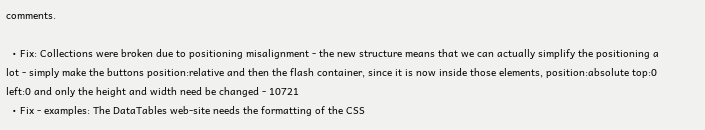comments.

  • Fix: Collections were broken due to positioning misalignment - the new structure means that we can actually simplify the positioning a lot - simply make the buttons position:relative and then the flash container, since it is now inside those elements, position:absolute top:0 left:0 and only the height and width need be changed - 10721
  • Fix - examples: The DataTables web-site needs the formatting of the CSS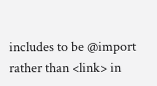includes to be @import rather than <link> in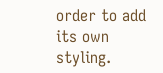order to add its own styling.